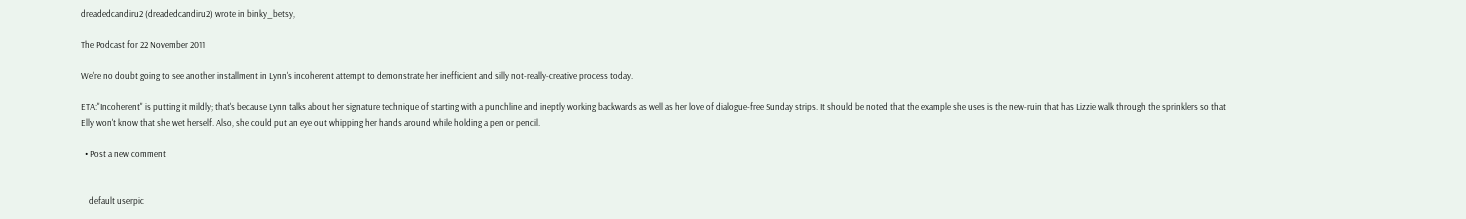dreadedcandiru2 (dreadedcandiru2) wrote in binky_betsy,

The Podcast for 22 November 2011

We're no doubt going to see another installment in Lynn's incoherent attempt to demonstrate her inefficient and silly not-really-creative process today.

ETA:"Incoherent" is putting it mildly; that's because Lynn talks about her signature technique of starting with a punchline and ineptly working backwards as well as her love of dialogue-free Sunday strips. It should be noted that the example she uses is the new-ruin that has Lizzie walk through the sprinklers so that Elly won't know that she wet herself. Also, she could put an eye out whipping her hands around while holding a pen or pencil.

  • Post a new comment


    default userpic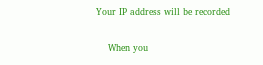Your IP address will be recorded

    When you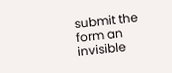submit the form an invisible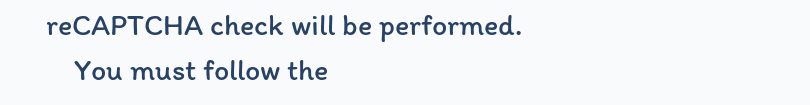reCAPTCHA check will be performed.
    You must follow the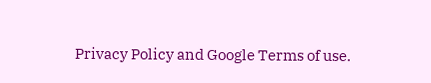Privacy Policy and Google Terms of use.